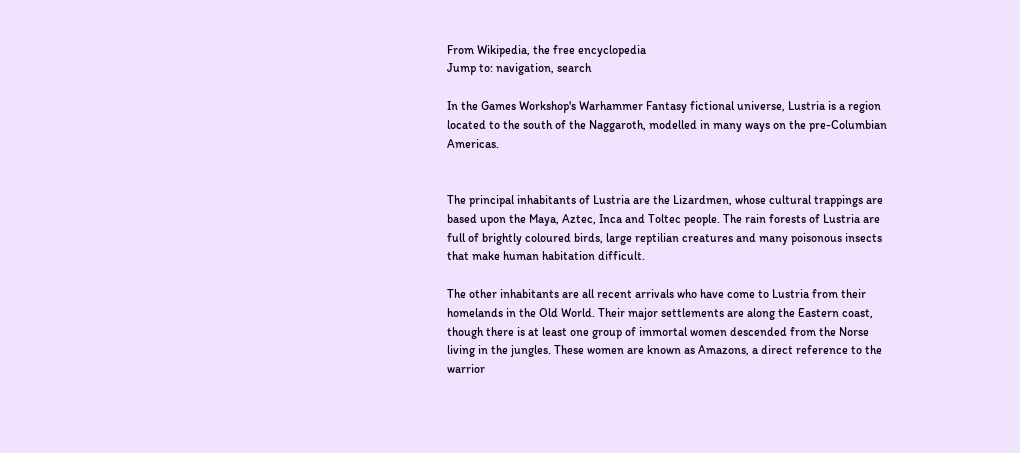From Wikipedia, the free encyclopedia
Jump to: navigation, search

In the Games Workshop's Warhammer Fantasy fictional universe, Lustria is a region located to the south of the Naggaroth, modelled in many ways on the pre-Columbian Americas.


The principal inhabitants of Lustria are the Lizardmen, whose cultural trappings are based upon the Maya, Aztec, Inca and Toltec people. The rain forests of Lustria are full of brightly coloured birds, large reptilian creatures and many poisonous insects that make human habitation difficult.

The other inhabitants are all recent arrivals who have come to Lustria from their homelands in the Old World. Their major settlements are along the Eastern coast, though there is at least one group of immortal women descended from the Norse living in the jungles. These women are known as Amazons, a direct reference to the warrior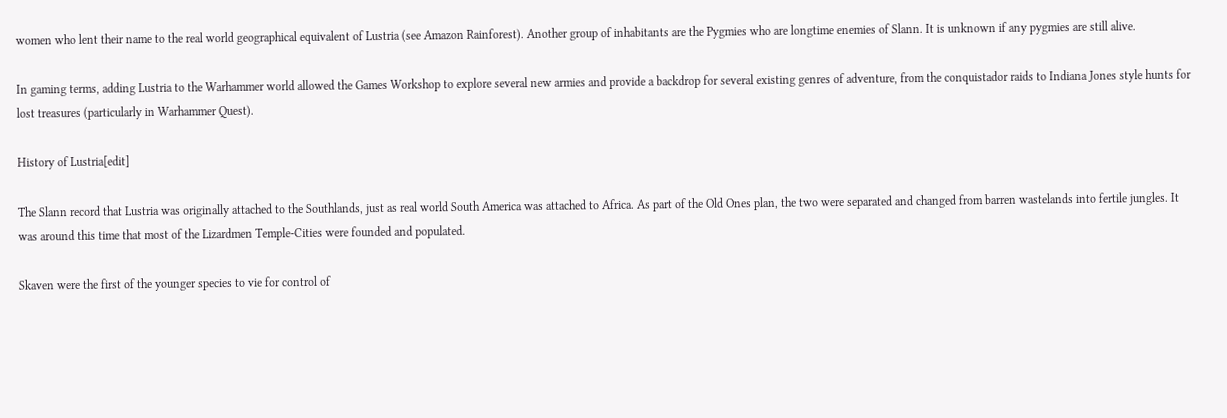women who lent their name to the real world geographical equivalent of Lustria (see Amazon Rainforest). Another group of inhabitants are the Pygmies who are longtime enemies of Slann. It is unknown if any pygmies are still alive.

In gaming terms, adding Lustria to the Warhammer world allowed the Games Workshop to explore several new armies and provide a backdrop for several existing genres of adventure, from the conquistador raids to Indiana Jones style hunts for lost treasures (particularly in Warhammer Quest).

History of Lustria[edit]

The Slann record that Lustria was originally attached to the Southlands, just as real world South America was attached to Africa. As part of the Old Ones plan, the two were separated and changed from barren wastelands into fertile jungles. It was around this time that most of the Lizardmen Temple-Cities were founded and populated.

Skaven were the first of the younger species to vie for control of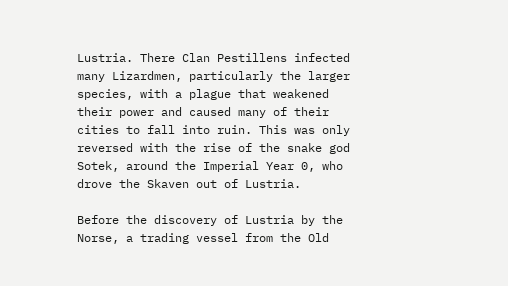Lustria. There Clan Pestillens infected many Lizardmen, particularly the larger species, with a plague that weakened their power and caused many of their cities to fall into ruin. This was only reversed with the rise of the snake god Sotek, around the Imperial Year 0, who drove the Skaven out of Lustria.

Before the discovery of Lustria by the Norse, a trading vessel from the Old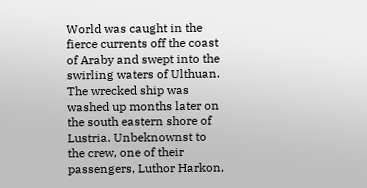World was caught in the fierce currents off the coast of Araby and swept into the swirling waters of Ulthuan. The wrecked ship was washed up months later on the south eastern shore of Lustria. Unbeknownst to the crew, one of their passengers, Luthor Harkon,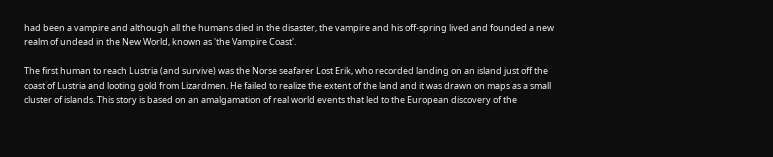had been a vampire and although all the humans died in the disaster, the vampire and his off-spring lived and founded a new realm of undead in the New World, known as 'the Vampire Coast'.

The first human to reach Lustria (and survive) was the Norse seafarer Lost Erik, who recorded landing on an island just off the coast of Lustria and looting gold from Lizardmen. He failed to realize the extent of the land and it was drawn on maps as a small cluster of islands. This story is based on an amalgamation of real world events that led to the European discovery of the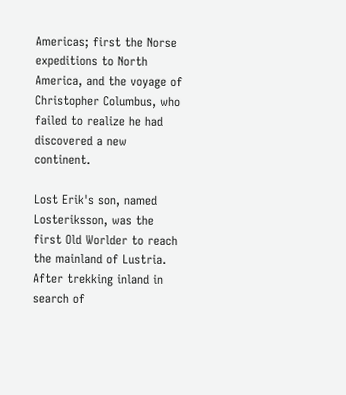Americas; first the Norse expeditions to North America, and the voyage of Christopher Columbus, who failed to realize he had discovered a new continent.

Lost Erik's son, named Losteriksson, was the first Old Worlder to reach the mainland of Lustria. After trekking inland in search of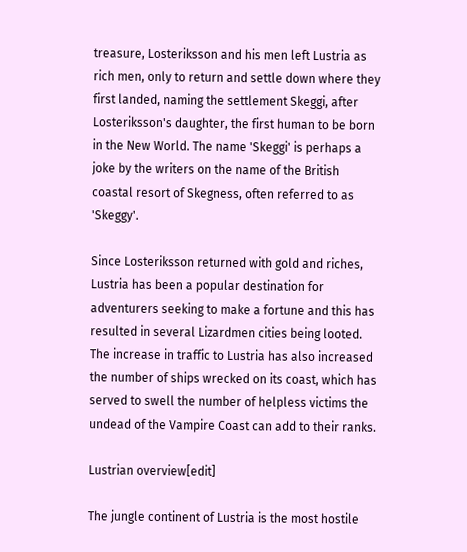treasure, Losteriksson and his men left Lustria as rich men, only to return and settle down where they first landed, naming the settlement Skeggi, after Losteriksson's daughter, the first human to be born in the New World. The name 'Skeggi' is perhaps a joke by the writers on the name of the British coastal resort of Skegness, often referred to as 'Skeggy'.

Since Losteriksson returned with gold and riches, Lustria has been a popular destination for adventurers seeking to make a fortune and this has resulted in several Lizardmen cities being looted. The increase in traffic to Lustria has also increased the number of ships wrecked on its coast, which has served to swell the number of helpless victims the undead of the Vampire Coast can add to their ranks.

Lustrian overview[edit]

The jungle continent of Lustria is the most hostile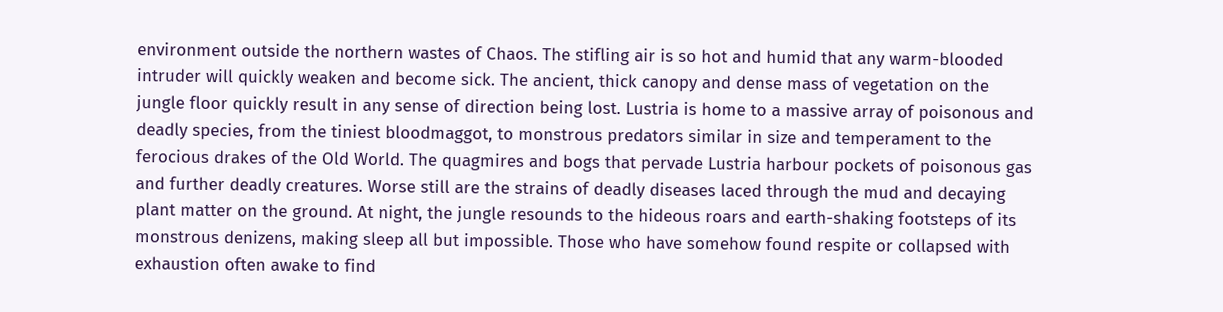environment outside the northern wastes of Chaos. The stifling air is so hot and humid that any warm-blooded intruder will quickly weaken and become sick. The ancient, thick canopy and dense mass of vegetation on the jungle floor quickly result in any sense of direction being lost. Lustria is home to a massive array of poisonous and deadly species, from the tiniest bloodmaggot, to monstrous predators similar in size and temperament to the ferocious drakes of the Old World. The quagmires and bogs that pervade Lustria harbour pockets of poisonous gas and further deadly creatures. Worse still are the strains of deadly diseases laced through the mud and decaying plant matter on the ground. At night, the jungle resounds to the hideous roars and earth-shaking footsteps of its monstrous denizens, making sleep all but impossible. Those who have somehow found respite or collapsed with exhaustion often awake to find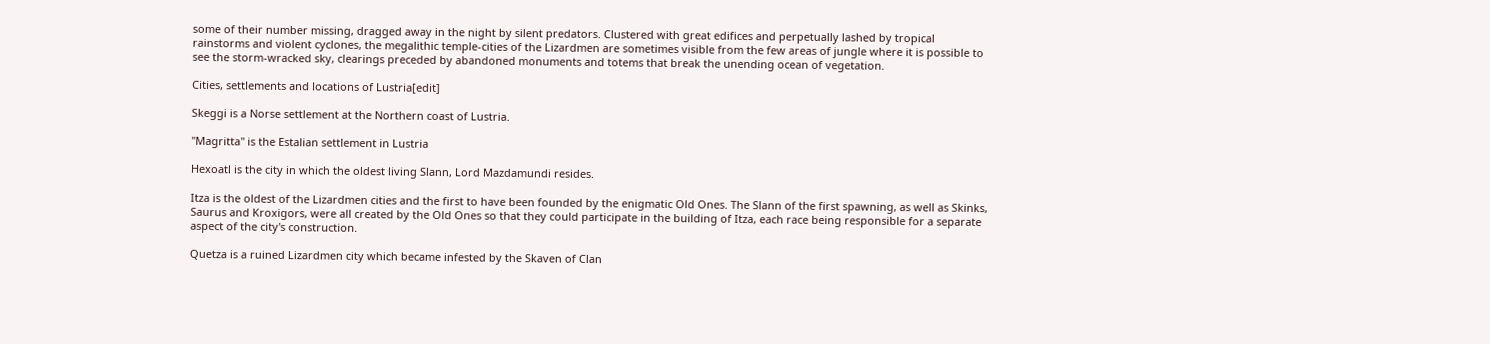some of their number missing, dragged away in the night by silent predators. Clustered with great edifices and perpetually lashed by tropical rainstorms and violent cyclones, the megalithic temple-cities of the Lizardmen are sometimes visible from the few areas of jungle where it is possible to see the storm-wracked sky, clearings preceded by abandoned monuments and totems that break the unending ocean of vegetation.

Cities, settlements and locations of Lustria[edit]

Skeggi is a Norse settlement at the Northern coast of Lustria.

"Magritta" is the Estalian settlement in Lustria

Hexoatl is the city in which the oldest living Slann, Lord Mazdamundi resides.

Itza is the oldest of the Lizardmen cities and the first to have been founded by the enigmatic Old Ones. The Slann of the first spawning, as well as Skinks, Saurus and Kroxigors, were all created by the Old Ones so that they could participate in the building of Itza, each race being responsible for a separate aspect of the city's construction.

Quetza is a ruined Lizardmen city which became infested by the Skaven of Clan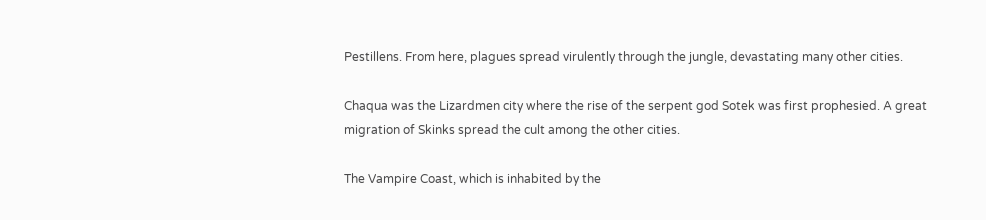Pestillens. From here, plagues spread virulently through the jungle, devastating many other cities.

Chaqua was the Lizardmen city where the rise of the serpent god Sotek was first prophesied. A great migration of Skinks spread the cult among the other cities.

The Vampire Coast, which is inhabited by the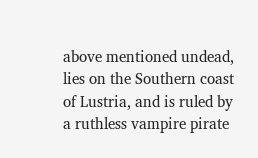above mentioned undead, lies on the Southern coast of Lustria, and is ruled by a ruthless vampire pirate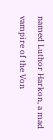named Luthor Harkon, a mad vampire of the Von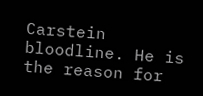Carstein bloodline. He is the reason for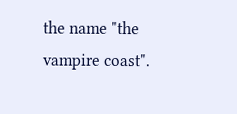the name "the vampire coast".